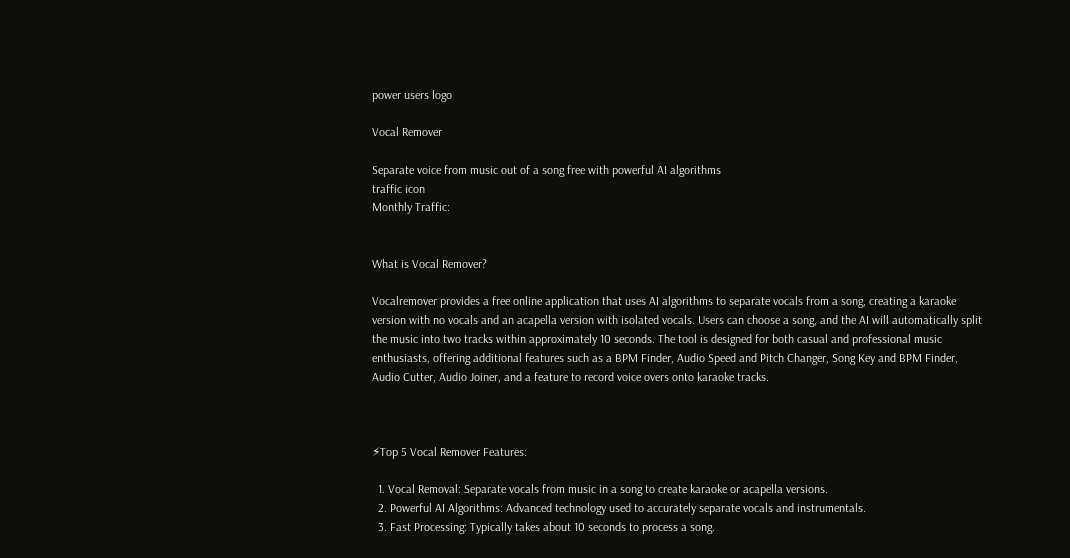power users logo

Vocal Remover

Separate voice from music out of a song free with powerful AI algorithms
traffic icon
Monthly Traffic:


What is Vocal Remover?

Vocalremover provides a free online application that uses AI algorithms to separate vocals from a song, creating a karaoke version with no vocals and an acapella version with isolated vocals. Users can choose a song, and the AI will automatically split the music into two tracks within approximately 10 seconds. The tool is designed for both casual and professional music enthusiasts, offering additional features such as a BPM Finder, Audio Speed and Pitch Changer, Song Key and BPM Finder, Audio Cutter, Audio Joiner, and a feature to record voice overs onto karaoke tracks.



⚡Top 5 Vocal Remover Features:

  1. Vocal Removal: Separate vocals from music in a song to create karaoke or acapella versions.
  2. Powerful AI Algorithms: Advanced technology used to accurately separate vocals and instrumentals.
  3. Fast Processing: Typically takes about 10 seconds to process a song.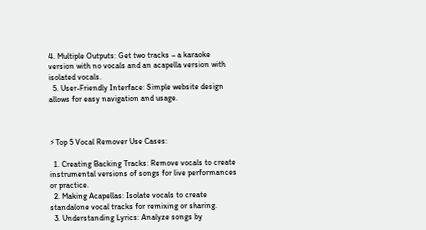4. Multiple Outputs: Get two tracks – a karaoke version with no vocals and an acapella version with isolated vocals.
  5. User-Friendly Interface: Simple website design allows for easy navigation and usage.



⚡Top 5 Vocal Remover Use Cases:

  1. Creating Backing Tracks: Remove vocals to create instrumental versions of songs for live performances or practice.
  2. Making Acapellas: Isolate vocals to create standalone vocal tracks for remixing or sharing.
  3. Understanding Lyrics: Analyze songs by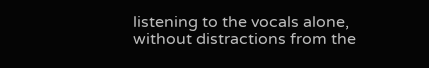listening to the vocals alone, without distractions from the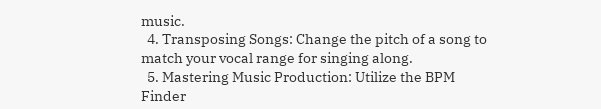music.
  4. Transposing Songs: Change the pitch of a song to match your vocal range for singing along.
  5. Mastering Music Production: Utilize the BPM Finder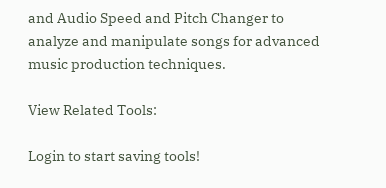and Audio Speed and Pitch Changer to analyze and manipulate songs for advanced music production techniques.

View Related Tools:

Login to start saving tools!